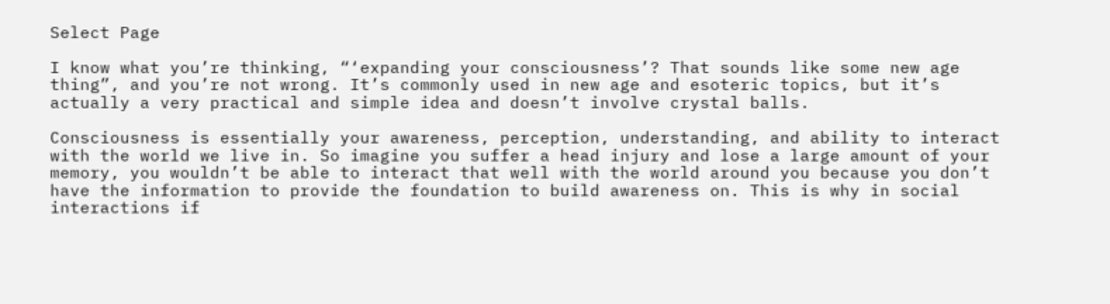Select Page

I know what you’re thinking, “‘expanding your consciousness’? That sounds like some new age thing”, and you’re not wrong. It’s commonly used in new age and esoteric topics, but it’s actually a very practical and simple idea and doesn’t involve crystal balls.

Consciousness is essentially your awareness, perception, understanding, and ability to interact with the world we live in. So imagine you suffer a head injury and lose a large amount of your memory, you wouldn’t be able to interact that well with the world around you because you don’t have the information to provide the foundation to build awareness on. This is why in social interactions if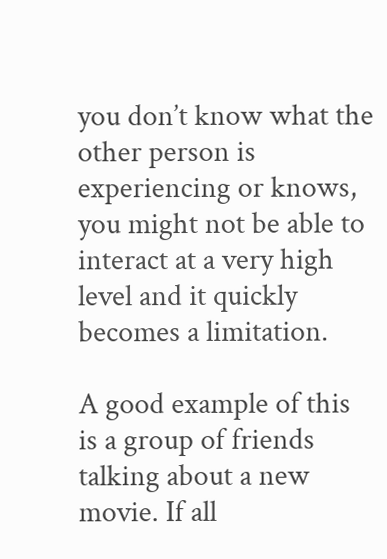you don’t know what the other person is experiencing or knows, you might not be able to interact at a very high level and it quickly becomes a limitation.

A good example of this is a group of friends talking about a new movie. If all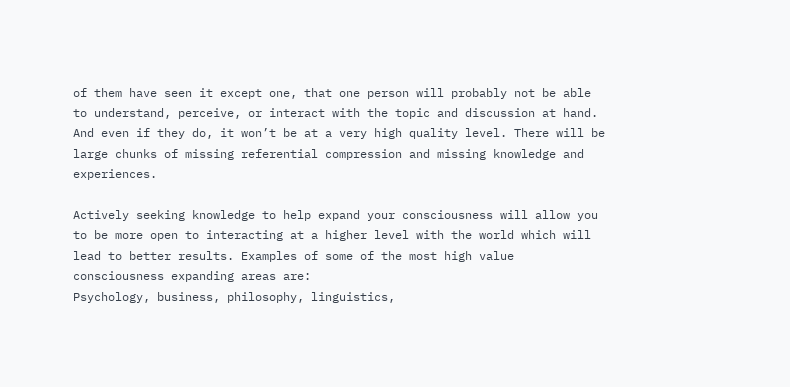of them have seen it except one, that one person will probably not be able to understand, perceive, or interact with the topic and discussion at hand. And even if they do, it won’t be at a very high quality level. There will be large chunks of missing referential compression and missing knowledge and experiences.

Actively seeking knowledge to help expand your consciousness will allow you to be more open to interacting at a higher level with the world which will lead to better results. Examples of some of the most high value consciousness expanding areas are:
Psychology, business, philosophy, linguistics,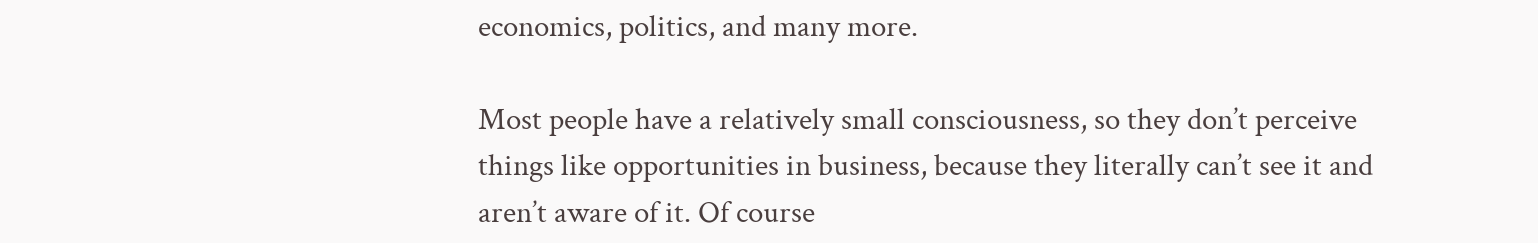economics, politics, and many more.

Most people have a relatively small consciousness, so they don’t perceive things like opportunities in business, because they literally can’t see it and aren’t aware of it. Of course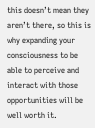this doesn’t mean they aren’t there, so this is why expanding your consciousness to be able to perceive and interact with those opportunities will be well worth it.